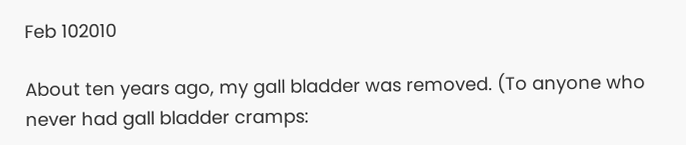Feb 102010

About ten years ago, my gall bladder was removed. (To anyone who never had gall bladder cramps: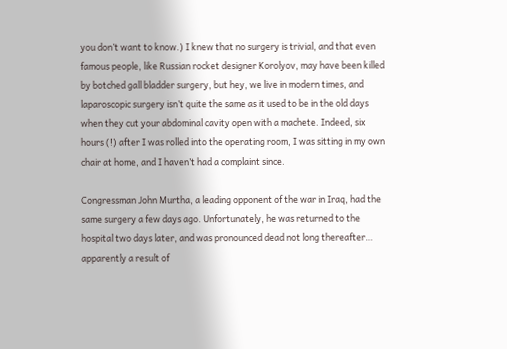you don’t want to know.) I knew that no surgery is trivial, and that even famous people, like Russian rocket designer Korolyov, may have been killed by botched gall bladder surgery, but hey, we live in modern times, and laparoscopic surgery isn’t quite the same as it used to be in the old days when they cut your abdominal cavity open with a machete. Indeed, six hours (!) after I was rolled into the operating room, I was sitting in my own chair at home, and I haven’t had a complaint since.

Congressman John Murtha, a leading opponent of the war in Iraq, had the same surgery a few days ago. Unfortunately, he was returned to the hospital two days later, and was pronounced dead not long thereafter… apparently a result of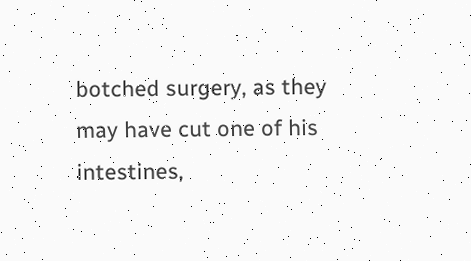botched surgery, as they may have cut one of his intestines,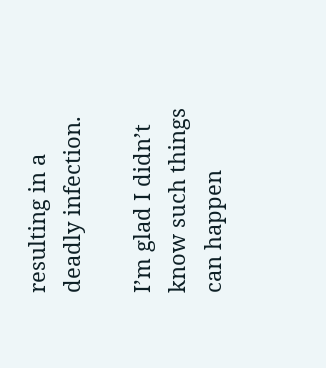resulting in a deadly infection.

I’m glad I didn’t know such things can happen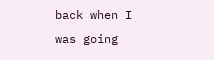back when I was going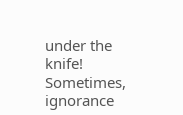under the knife! Sometimes, ignorance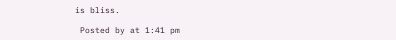is bliss.

 Posted by at 1:41 pm